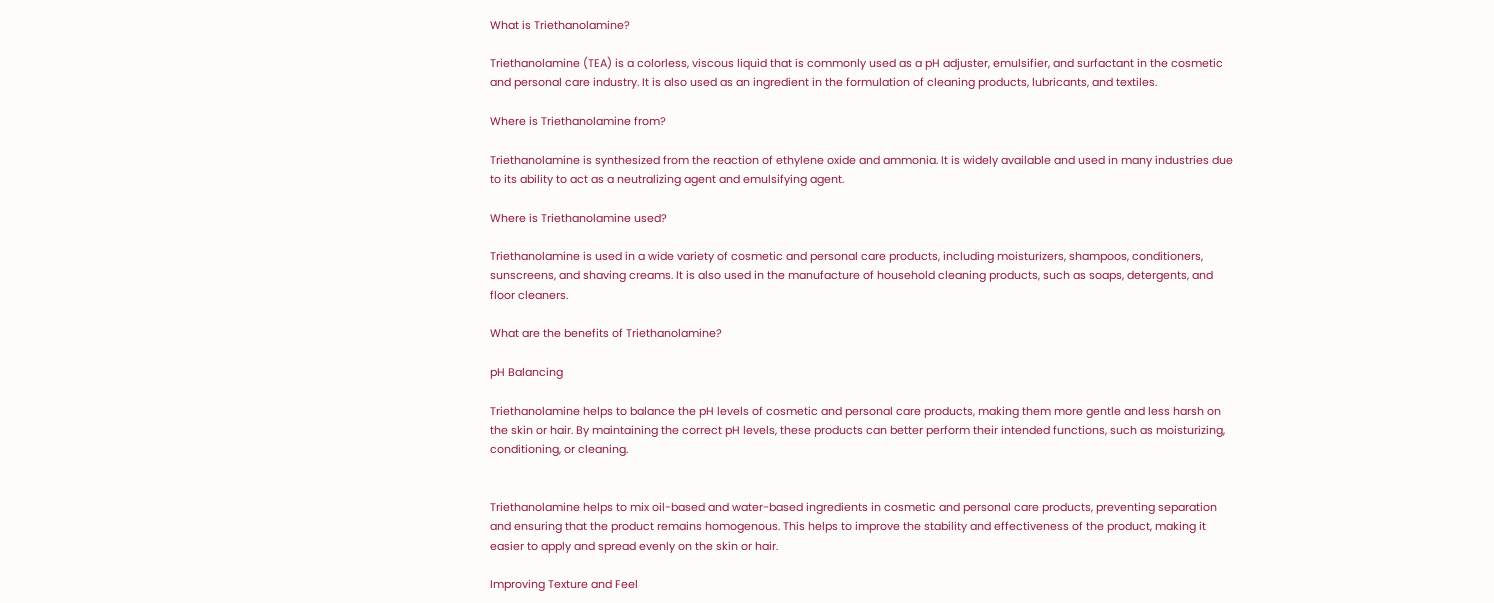What is Triethanolamine?

Triethanolamine (TEA) is a colorless, viscous liquid that is commonly used as a pH adjuster, emulsifier, and surfactant in the cosmetic and personal care industry. It is also used as an ingredient in the formulation of cleaning products, lubricants, and textiles.

Where is Triethanolamine from?

Triethanolamine is synthesized from the reaction of ethylene oxide and ammonia. It is widely available and used in many industries due to its ability to act as a neutralizing agent and emulsifying agent.

Where is Triethanolamine used?

Triethanolamine is used in a wide variety of cosmetic and personal care products, including moisturizers, shampoos, conditioners, sunscreens, and shaving creams. It is also used in the manufacture of household cleaning products, such as soaps, detergents, and floor cleaners.

What are the benefits of Triethanolamine?

pH Balancing

Triethanolamine helps to balance the pH levels of cosmetic and personal care products, making them more gentle and less harsh on the skin or hair. By maintaining the correct pH levels, these products can better perform their intended functions, such as moisturizing, conditioning, or cleaning.


Triethanolamine helps to mix oil-based and water-based ingredients in cosmetic and personal care products, preventing separation and ensuring that the product remains homogenous. This helps to improve the stability and effectiveness of the product, making it easier to apply and spread evenly on the skin or hair.

Improving Texture and Feel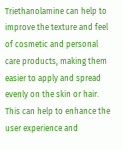Triethanolamine can help to improve the texture and feel of cosmetic and personal care products, making them easier to apply and spread evenly on the skin or hair. This can help to enhance the user experience and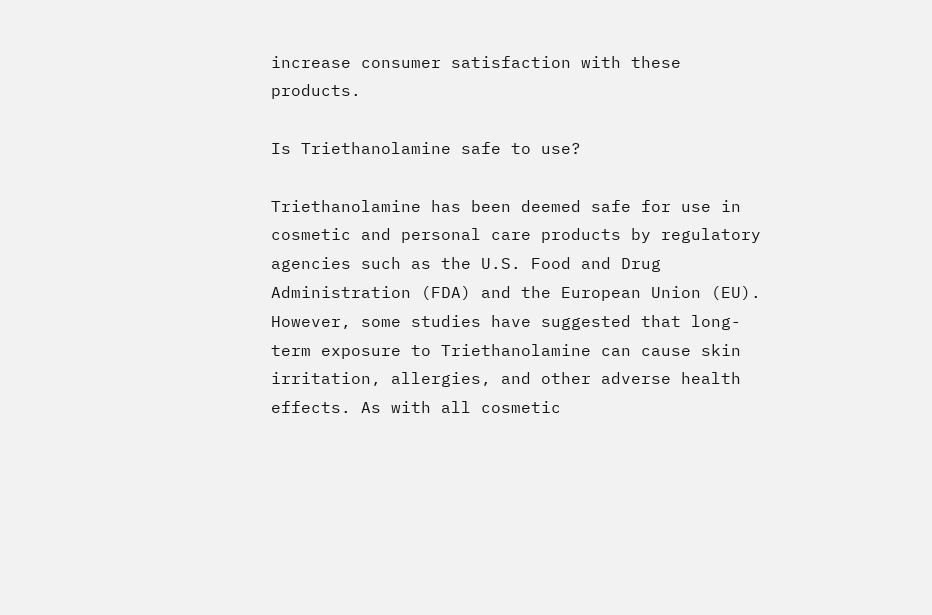increase consumer satisfaction with these products.

Is Triethanolamine safe to use?

Triethanolamine has been deemed safe for use in cosmetic and personal care products by regulatory agencies such as the U.S. Food and Drug Administration (FDA) and the European Union (EU). However, some studies have suggested that long-term exposure to Triethanolamine can cause skin irritation, allergies, and other adverse health effects. As with all cosmetic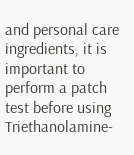and personal care ingredients, it is important to perform a patch test before using Triethanolamine-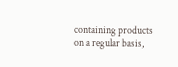containing products on a regular basis,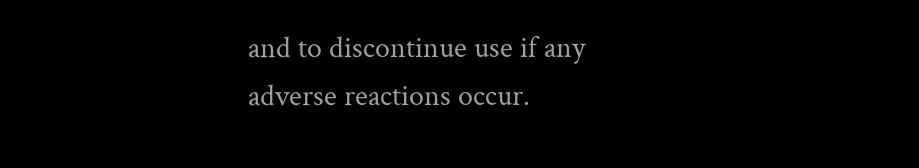and to discontinue use if any adverse reactions occur.